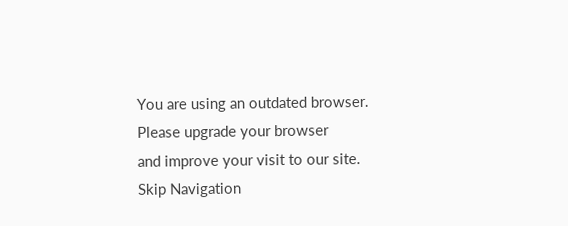You are using an outdated browser.
Please upgrade your browser
and improve your visit to our site.
Skip Navigation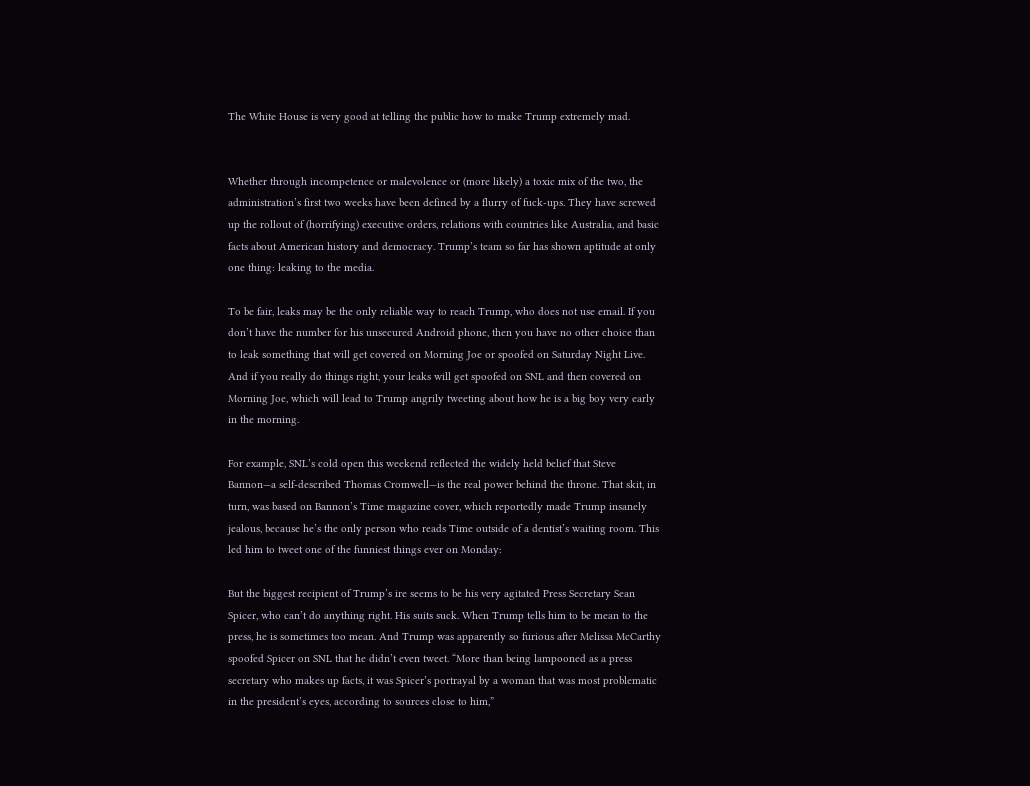The White House is very good at telling the public how to make Trump extremely mad.


Whether through incompetence or malevolence or (more likely) a toxic mix of the two, the administration’s first two weeks have been defined by a flurry of fuck-ups. They have screwed up the rollout of (horrifying) executive orders, relations with countries like Australia, and basic facts about American history and democracy. Trump’s team so far has shown aptitude at only one thing: leaking to the media.

To be fair, leaks may be the only reliable way to reach Trump, who does not use email. If you don’t have the number for his unsecured Android phone, then you have no other choice than to leak something that will get covered on Morning Joe or spoofed on Saturday Night Live. And if you really do things right, your leaks will get spoofed on SNL and then covered on Morning Joe, which will lead to Trump angrily tweeting about how he is a big boy very early in the morning.

For example, SNL’s cold open this weekend reflected the widely held belief that Steve Bannon—a self-described Thomas Cromwell—is the real power behind the throne. That skit, in turn, was based on Bannon’s Time magazine cover, which reportedly made Trump insanely jealous, because he’s the only person who reads Time outside of a dentist’s waiting room. This led him to tweet one of the funniest things ever on Monday:

But the biggest recipient of Trump’s ire seems to be his very agitated Press Secretary Sean Spicer, who can’t do anything right. His suits suck. When Trump tells him to be mean to the press, he is sometimes too mean. And Trump was apparently so furious after Melissa McCarthy spoofed Spicer on SNL that he didn’t even tweet. “More than being lampooned as a press secretary who makes up facts, it was Spicer’s portrayal by a woman that was most problematic in the president’s eyes, according to sources close to him,”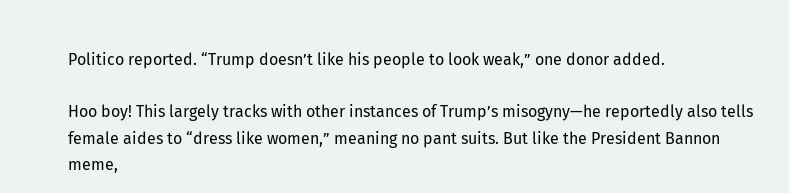Politico reported. “Trump doesn’t like his people to look weak,” one donor added.

Hoo boy! This largely tracks with other instances of Trump’s misogyny—he reportedly also tells female aides to “dress like women,” meaning no pant suits. But like the President Bannon meme,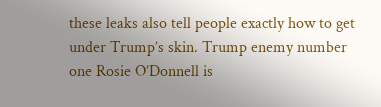these leaks also tell people exactly how to get under Trump’s skin. Trump enemy number one Rosie O’Donnell is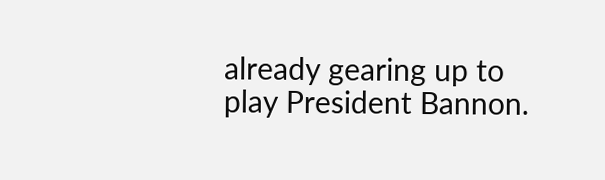already gearing up to play President Bannon.